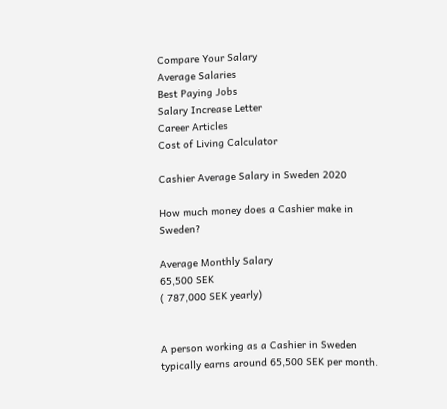Compare Your Salary
Average Salaries
Best Paying Jobs
Salary Increase Letter
Career Articles
Cost of Living Calculator

Cashier Average Salary in Sweden 2020

How much money does a Cashier make in Sweden?

Average Monthly Salary
65,500 SEK
( 787,000 SEK yearly)


A person working as a Cashier in Sweden typically earns around 65,500 SEK per month.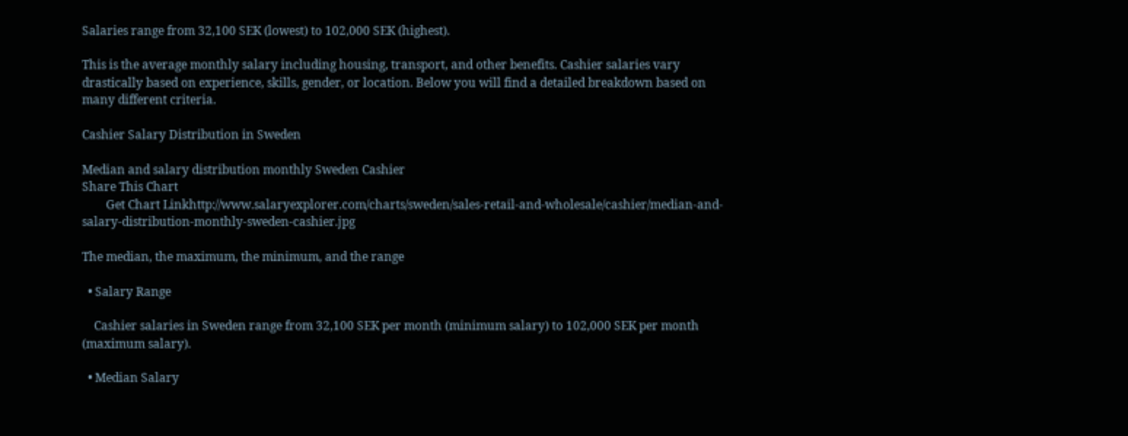Salaries range from 32,100 SEK (lowest) to 102,000 SEK (highest).

This is the average monthly salary including housing, transport, and other benefits. Cashier salaries vary drastically based on experience, skills, gender, or location. Below you will find a detailed breakdown based on many different criteria.

Cashier Salary Distribution in Sweden

Median and salary distribution monthly Sweden Cashier
Share This Chart
        Get Chart Linkhttp://www.salaryexplorer.com/charts/sweden/sales-retail-and-wholesale/cashier/median-and-salary-distribution-monthly-sweden-cashier.jpg

The median, the maximum, the minimum, and the range

  • Salary Range

    Cashier salaries in Sweden range from 32,100 SEK per month (minimum salary) to 102,000 SEK per month (maximum salary).

  • Median Salary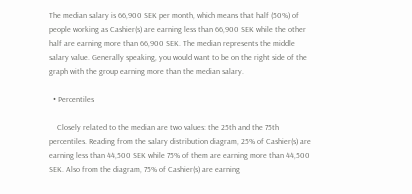The median salary is 66,900 SEK per month, which means that half (50%) of people working as Cashier(s) are earning less than 66,900 SEK while the other half are earning more than 66,900 SEK. The median represents the middle salary value. Generally speaking, you would want to be on the right side of the graph with the group earning more than the median salary.

  • Percentiles

    Closely related to the median are two values: the 25th and the 75th percentiles. Reading from the salary distribution diagram, 25% of Cashier(s) are earning less than 44,500 SEK while 75% of them are earning more than 44,500 SEK. Also from the diagram, 75% of Cashier(s) are earning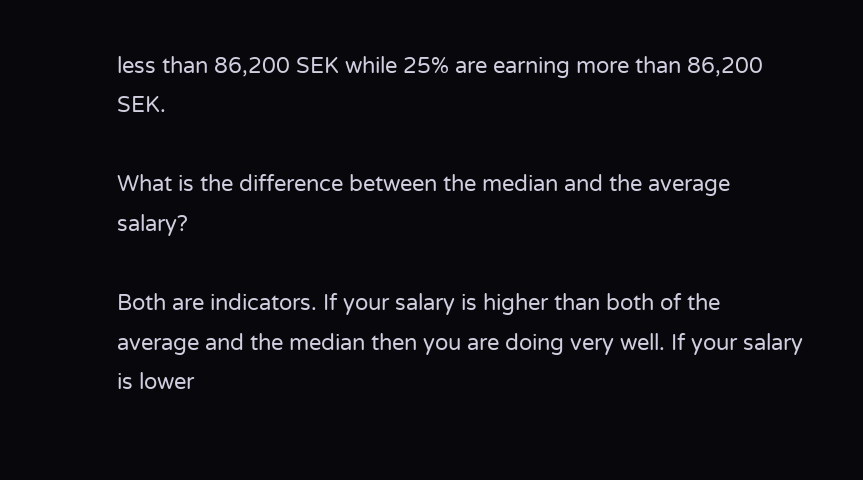less than 86,200 SEK while 25% are earning more than 86,200 SEK.

What is the difference between the median and the average salary?

Both are indicators. If your salary is higher than both of the average and the median then you are doing very well. If your salary is lower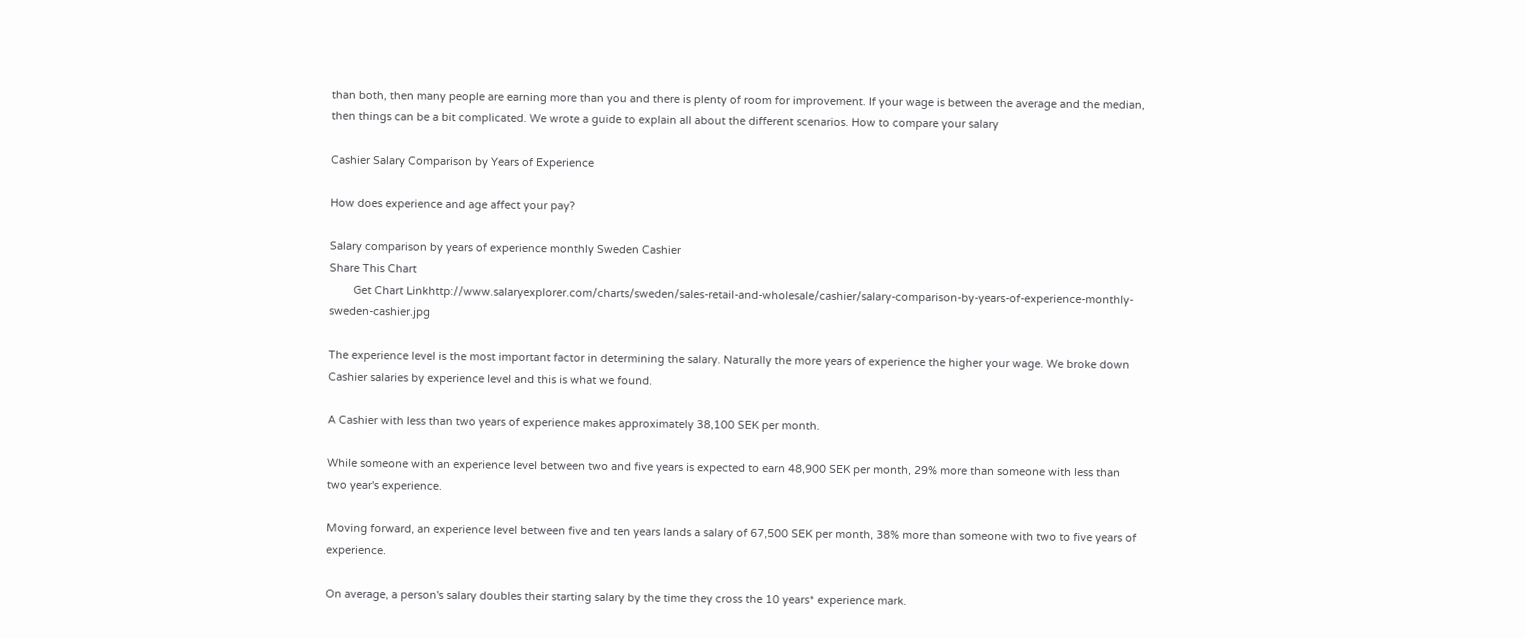than both, then many people are earning more than you and there is plenty of room for improvement. If your wage is between the average and the median, then things can be a bit complicated. We wrote a guide to explain all about the different scenarios. How to compare your salary

Cashier Salary Comparison by Years of Experience

How does experience and age affect your pay?

Salary comparison by years of experience monthly Sweden Cashier
Share This Chart
        Get Chart Linkhttp://www.salaryexplorer.com/charts/sweden/sales-retail-and-wholesale/cashier/salary-comparison-by-years-of-experience-monthly-sweden-cashier.jpg

The experience level is the most important factor in determining the salary. Naturally the more years of experience the higher your wage. We broke down Cashier salaries by experience level and this is what we found.

A Cashier with less than two years of experience makes approximately 38,100 SEK per month.

While someone with an experience level between two and five years is expected to earn 48,900 SEK per month, 29% more than someone with less than two year's experience.

Moving forward, an experience level between five and ten years lands a salary of 67,500 SEK per month, 38% more than someone with two to five years of experience.

On average, a person's salary doubles their starting salary by the time they cross the 10 years* experience mark.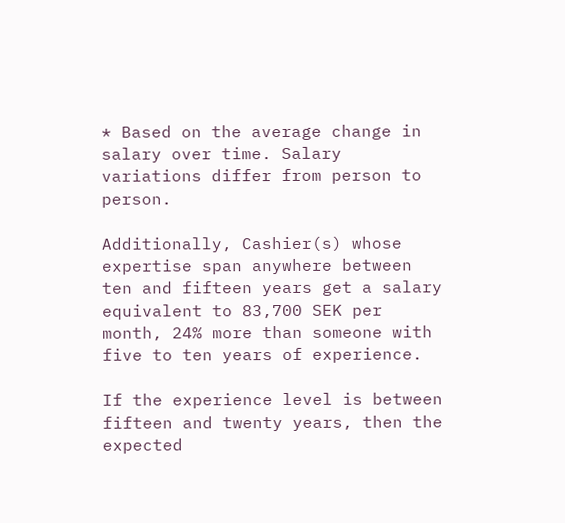* Based on the average change in salary over time. Salary variations differ from person to person.

Additionally, Cashier(s) whose expertise span anywhere between ten and fifteen years get a salary equivalent to 83,700 SEK per month, 24% more than someone with five to ten years of experience.

If the experience level is between fifteen and twenty years, then the expected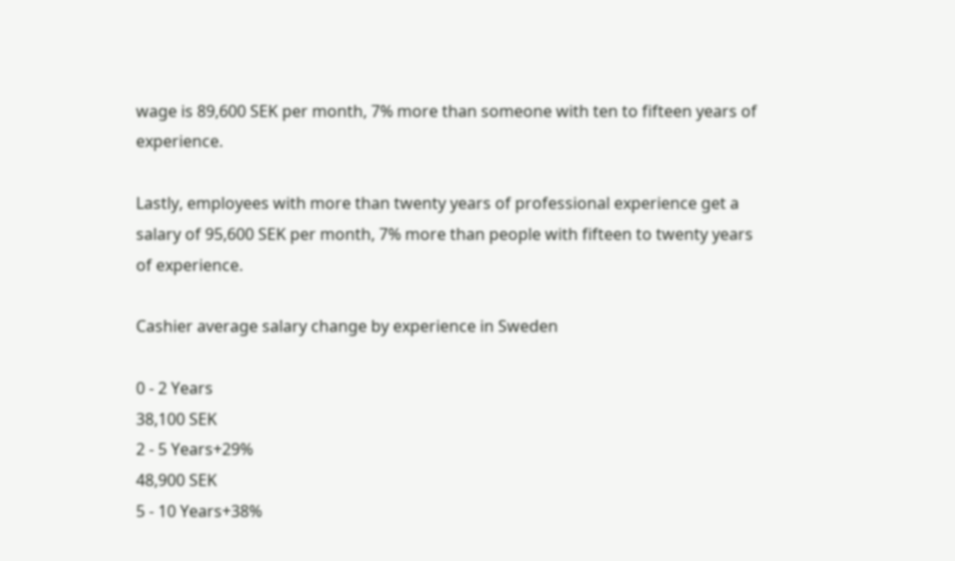wage is 89,600 SEK per month, 7% more than someone with ten to fifteen years of experience.

Lastly, employees with more than twenty years of professional experience get a salary of 95,600 SEK per month, 7% more than people with fifteen to twenty years of experience.

Cashier average salary change by experience in Sweden

0 - 2 Years
38,100 SEK
2 - 5 Years+29%
48,900 SEK
5 - 10 Years+38%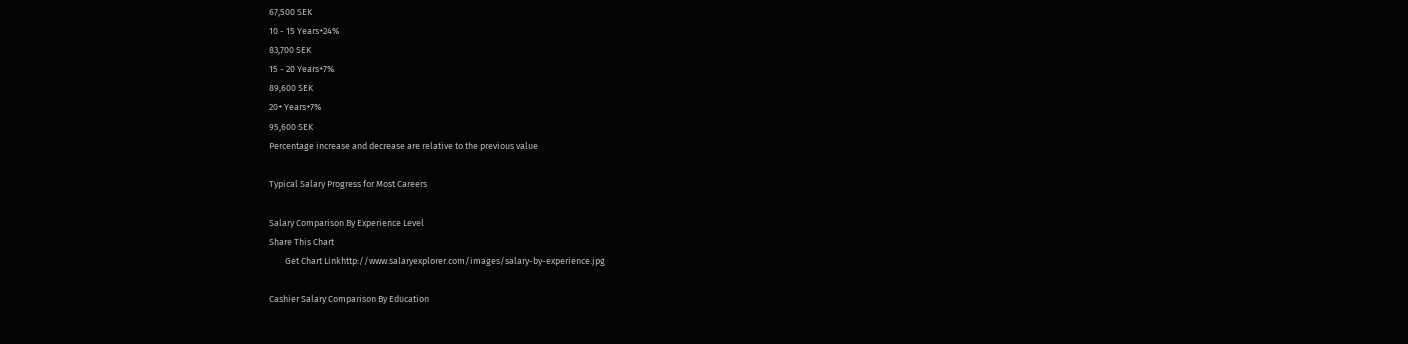67,500 SEK
10 - 15 Years+24%
83,700 SEK
15 - 20 Years+7%
89,600 SEK
20+ Years+7%
95,600 SEK
Percentage increase and decrease are relative to the previous value

Typical Salary Progress for Most Careers

Salary Comparison By Experience Level
Share This Chart
        Get Chart Linkhttp://www.salaryexplorer.com/images/salary-by-experience.jpg

Cashier Salary Comparison By Education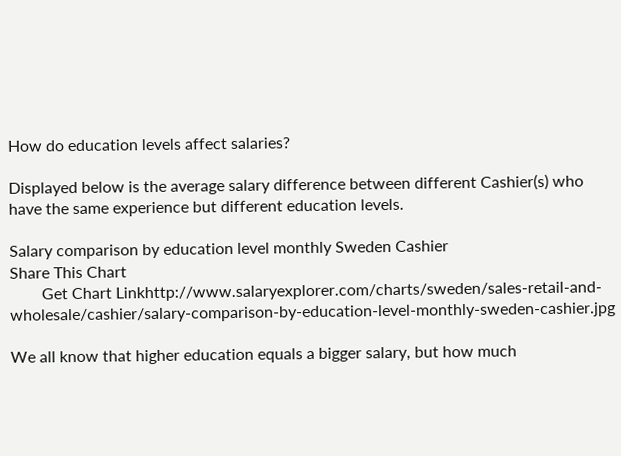How do education levels affect salaries?

Displayed below is the average salary difference between different Cashier(s) who have the same experience but different education levels.

Salary comparison by education level monthly Sweden Cashier
Share This Chart
        Get Chart Linkhttp://www.salaryexplorer.com/charts/sweden/sales-retail-and-wholesale/cashier/salary-comparison-by-education-level-monthly-sweden-cashier.jpg

We all know that higher education equals a bigger salary, but how much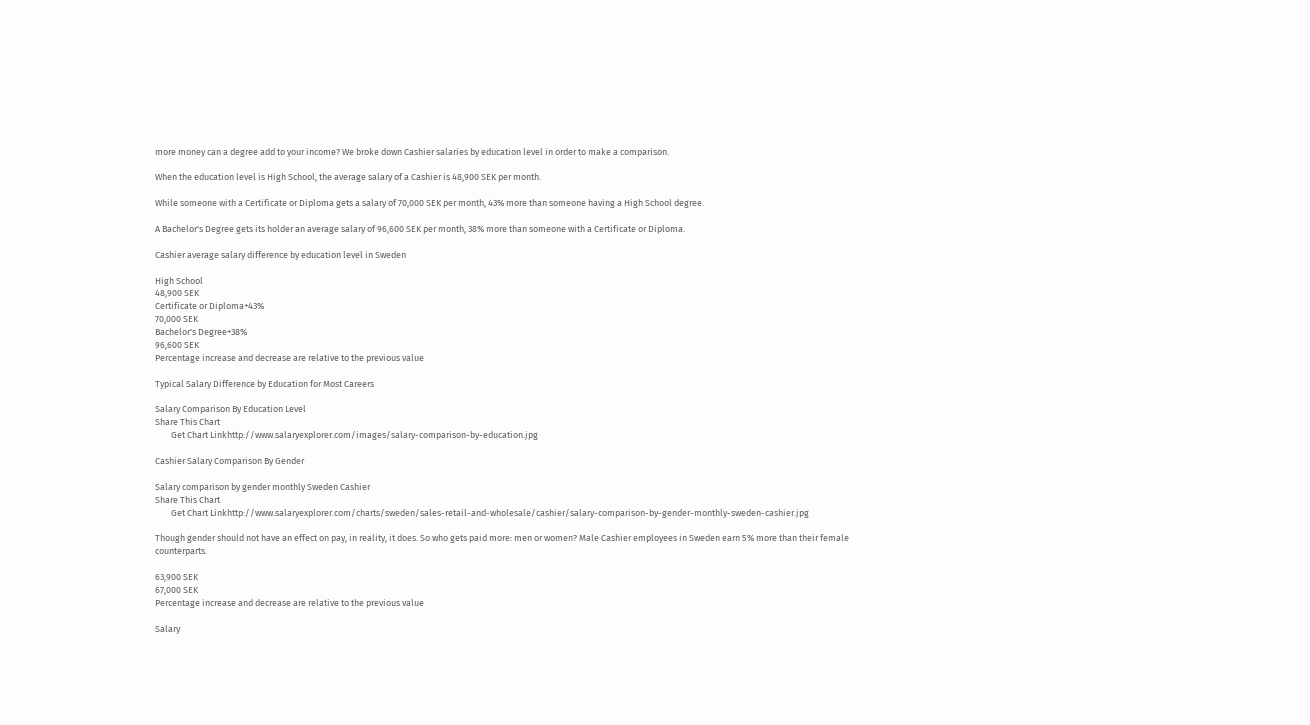more money can a degree add to your income? We broke down Cashier salaries by education level in order to make a comparison.

When the education level is High School, the average salary of a Cashier is 48,900 SEK per month.

While someone with a Certificate or Diploma gets a salary of 70,000 SEK per month, 43% more than someone having a High School degree.

A Bachelor's Degree gets its holder an average salary of 96,600 SEK per month, 38% more than someone with a Certificate or Diploma.

Cashier average salary difference by education level in Sweden

High School
48,900 SEK
Certificate or Diploma+43%
70,000 SEK
Bachelor's Degree+38%
96,600 SEK
Percentage increase and decrease are relative to the previous value

Typical Salary Difference by Education for Most Careers

Salary Comparison By Education Level
Share This Chart
        Get Chart Linkhttp://www.salaryexplorer.com/images/salary-comparison-by-education.jpg

Cashier Salary Comparison By Gender

Salary comparison by gender monthly Sweden Cashier
Share This Chart
        Get Chart Linkhttp://www.salaryexplorer.com/charts/sweden/sales-retail-and-wholesale/cashier/salary-comparison-by-gender-monthly-sweden-cashier.jpg

Though gender should not have an effect on pay, in reality, it does. So who gets paid more: men or women? Male Cashier employees in Sweden earn 5% more than their female counterparts.

63,900 SEK
67,000 SEK
Percentage increase and decrease are relative to the previous value

Salary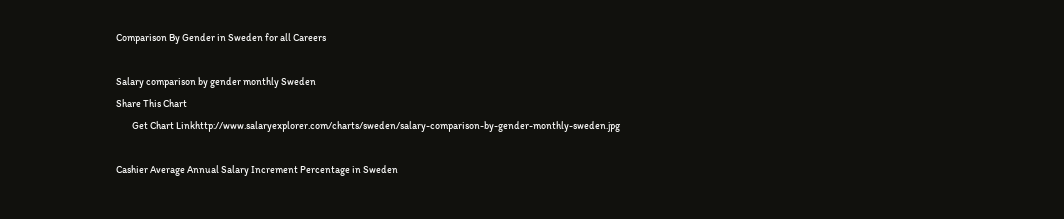Comparison By Gender in Sweden for all Careers

Salary comparison by gender monthly Sweden
Share This Chart
        Get Chart Linkhttp://www.salaryexplorer.com/charts/sweden/salary-comparison-by-gender-monthly-sweden.jpg

Cashier Average Annual Salary Increment Percentage in Sweden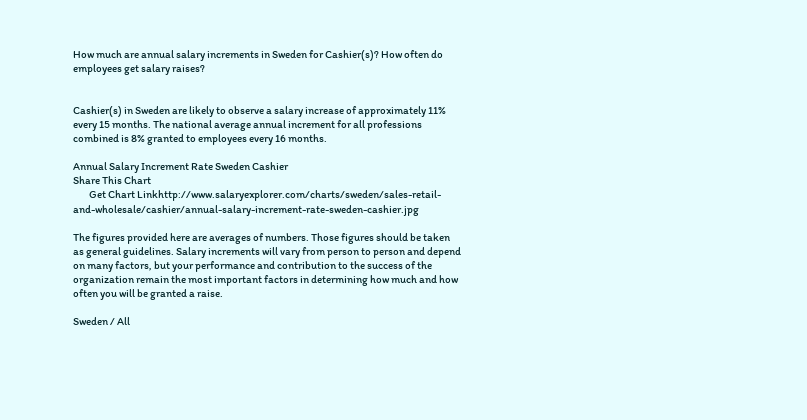How much are annual salary increments in Sweden for Cashier(s)? How often do employees get salary raises?


Cashier(s) in Sweden are likely to observe a salary increase of approximately 11% every 15 months. The national average annual increment for all professions combined is 8% granted to employees every 16 months.

Annual Salary Increment Rate Sweden Cashier
Share This Chart
        Get Chart Linkhttp://www.salaryexplorer.com/charts/sweden/sales-retail-and-wholesale/cashier/annual-salary-increment-rate-sweden-cashier.jpg

The figures provided here are averages of numbers. Those figures should be taken as general guidelines. Salary increments will vary from person to person and depend on many factors, but your performance and contribution to the success of the organization remain the most important factors in determining how much and how often you will be granted a raise.

Sweden / All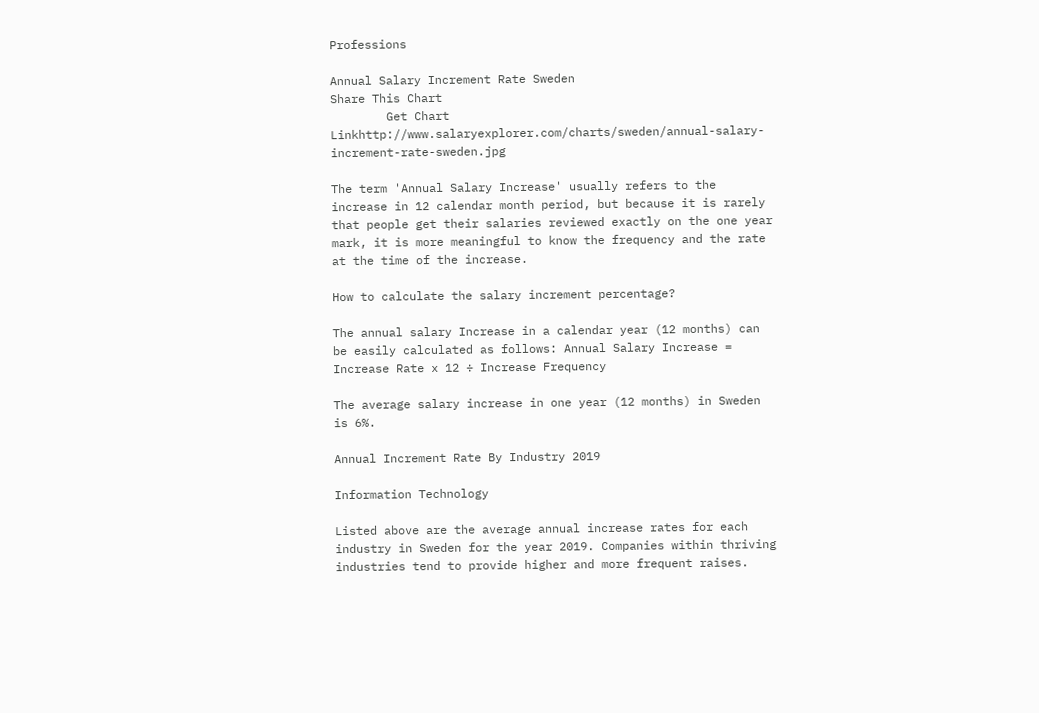Professions

Annual Salary Increment Rate Sweden
Share This Chart
        Get Chart Linkhttp://www.salaryexplorer.com/charts/sweden/annual-salary-increment-rate-sweden.jpg

The term 'Annual Salary Increase' usually refers to the increase in 12 calendar month period, but because it is rarely that people get their salaries reviewed exactly on the one year mark, it is more meaningful to know the frequency and the rate at the time of the increase.

How to calculate the salary increment percentage?

The annual salary Increase in a calendar year (12 months) can be easily calculated as follows: Annual Salary Increase = Increase Rate x 12 ÷ Increase Frequency

The average salary increase in one year (12 months) in Sweden is 6%.

Annual Increment Rate By Industry 2019

Information Technology

Listed above are the average annual increase rates for each industry in Sweden for the year 2019. Companies within thriving industries tend to provide higher and more frequent raises.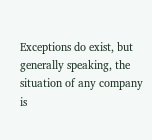Exceptions do exist, but generally speaking, the situation of any company is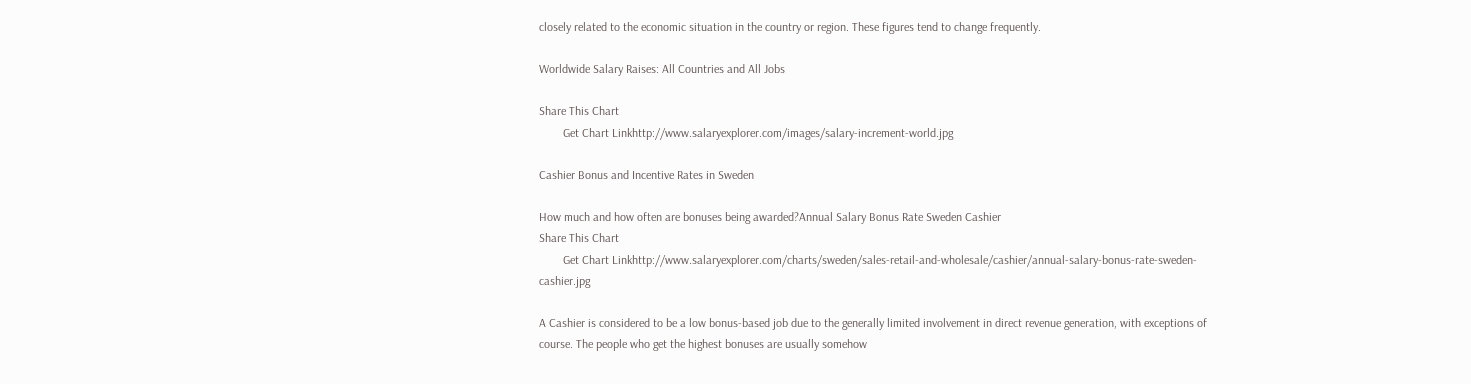closely related to the economic situation in the country or region. These figures tend to change frequently.

Worldwide Salary Raises: All Countries and All Jobs

Share This Chart
        Get Chart Linkhttp://www.salaryexplorer.com/images/salary-increment-world.jpg

Cashier Bonus and Incentive Rates in Sweden

How much and how often are bonuses being awarded?Annual Salary Bonus Rate Sweden Cashier
Share This Chart
        Get Chart Linkhttp://www.salaryexplorer.com/charts/sweden/sales-retail-and-wholesale/cashier/annual-salary-bonus-rate-sweden-cashier.jpg

A Cashier is considered to be a low bonus-based job due to the generally limited involvement in direct revenue generation, with exceptions of course. The people who get the highest bonuses are usually somehow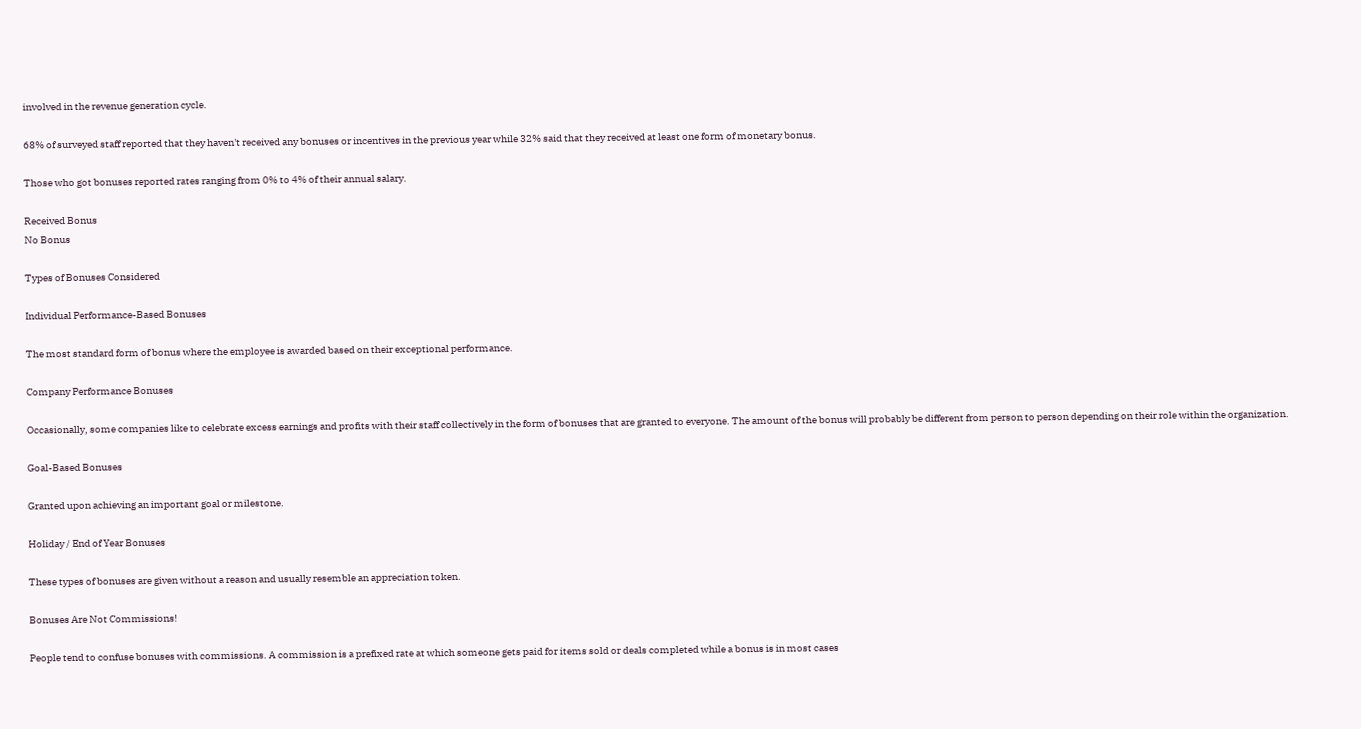involved in the revenue generation cycle.

68% of surveyed staff reported that they haven't received any bonuses or incentives in the previous year while 32% said that they received at least one form of monetary bonus.

Those who got bonuses reported rates ranging from 0% to 4% of their annual salary.

Received Bonus
No Bonus

Types of Bonuses Considered

Individual Performance-Based Bonuses

The most standard form of bonus where the employee is awarded based on their exceptional performance.

Company Performance Bonuses

Occasionally, some companies like to celebrate excess earnings and profits with their staff collectively in the form of bonuses that are granted to everyone. The amount of the bonus will probably be different from person to person depending on their role within the organization.

Goal-Based Bonuses

Granted upon achieving an important goal or milestone.

Holiday / End of Year Bonuses

These types of bonuses are given without a reason and usually resemble an appreciation token.

Bonuses Are Not Commissions!

People tend to confuse bonuses with commissions. A commission is a prefixed rate at which someone gets paid for items sold or deals completed while a bonus is in most cases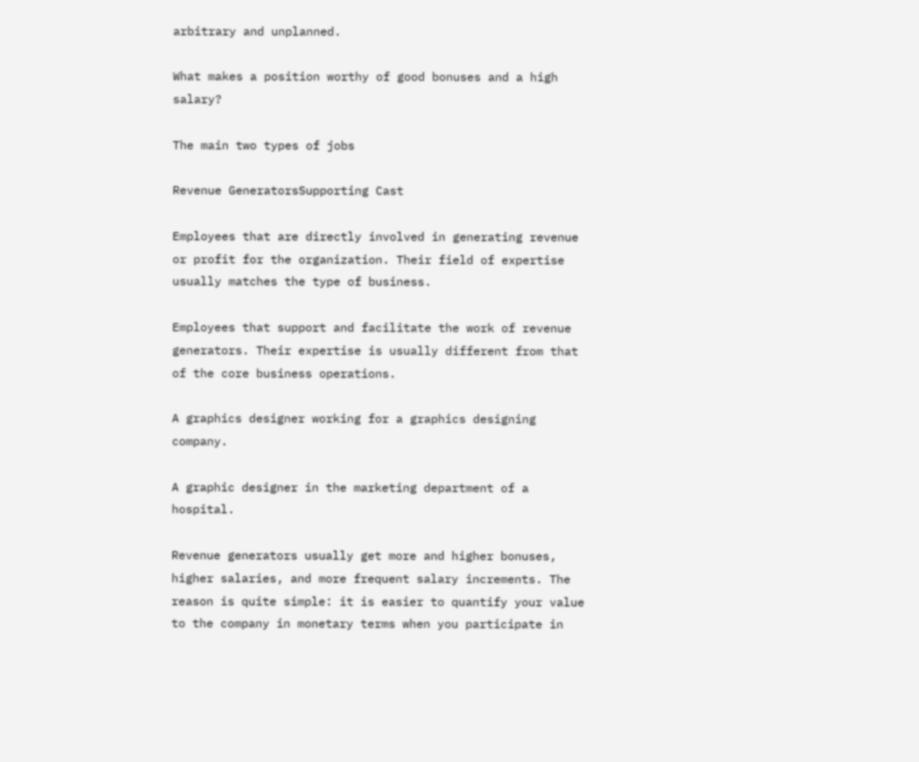arbitrary and unplanned.

What makes a position worthy of good bonuses and a high salary?

The main two types of jobs

Revenue GeneratorsSupporting Cast

Employees that are directly involved in generating revenue or profit for the organization. Their field of expertise usually matches the type of business.

Employees that support and facilitate the work of revenue generators. Their expertise is usually different from that of the core business operations.

A graphics designer working for a graphics designing company.

A graphic designer in the marketing department of a hospital.

Revenue generators usually get more and higher bonuses, higher salaries, and more frequent salary increments. The reason is quite simple: it is easier to quantify your value to the company in monetary terms when you participate in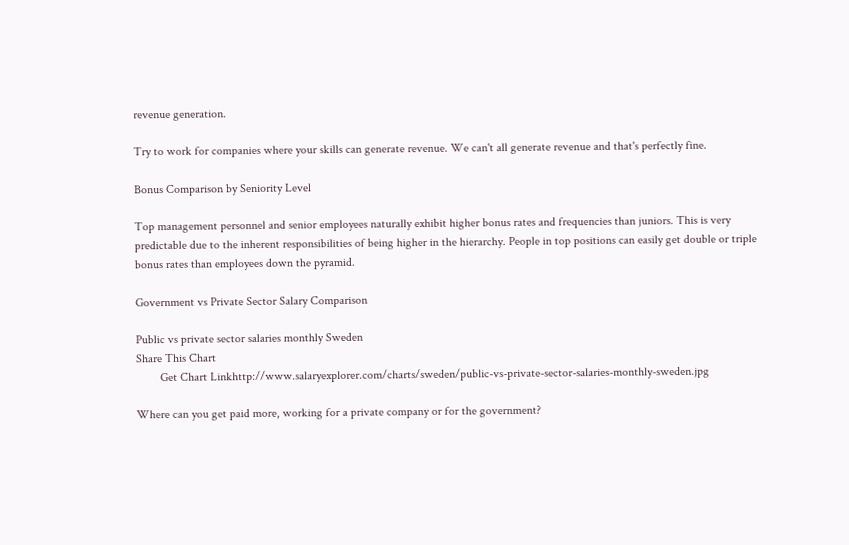revenue generation.

Try to work for companies where your skills can generate revenue. We can't all generate revenue and that's perfectly fine.

Bonus Comparison by Seniority Level

Top management personnel and senior employees naturally exhibit higher bonus rates and frequencies than juniors. This is very predictable due to the inherent responsibilities of being higher in the hierarchy. People in top positions can easily get double or triple bonus rates than employees down the pyramid.

Government vs Private Sector Salary Comparison

Public vs private sector salaries monthly Sweden
Share This Chart
        Get Chart Linkhttp://www.salaryexplorer.com/charts/sweden/public-vs-private-sector-salaries-monthly-sweden.jpg

Where can you get paid more, working for a private company or for the government?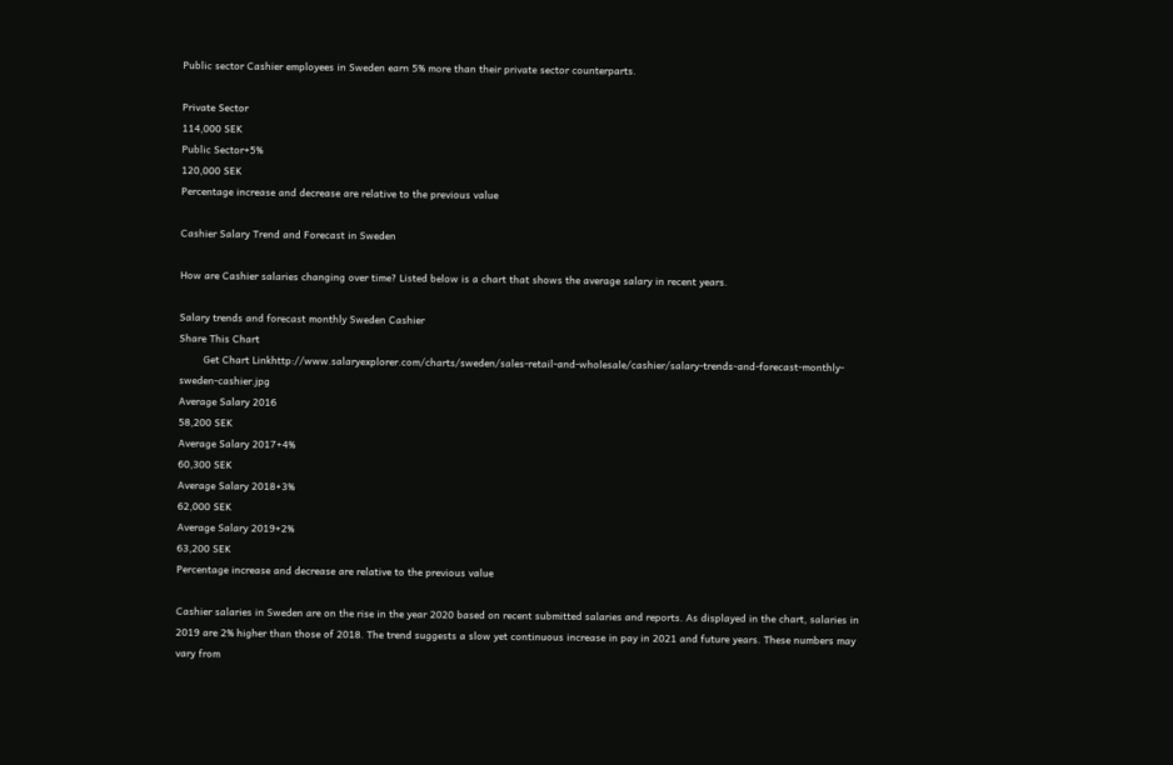Public sector Cashier employees in Sweden earn 5% more than their private sector counterparts.

Private Sector
114,000 SEK
Public Sector+5%
120,000 SEK
Percentage increase and decrease are relative to the previous value

Cashier Salary Trend and Forecast in Sweden

How are Cashier salaries changing over time? Listed below is a chart that shows the average salary in recent years.

Salary trends and forecast monthly Sweden Cashier
Share This Chart
        Get Chart Linkhttp://www.salaryexplorer.com/charts/sweden/sales-retail-and-wholesale/cashier/salary-trends-and-forecast-monthly-sweden-cashier.jpg
Average Salary 2016
58,200 SEK
Average Salary 2017+4%
60,300 SEK
Average Salary 2018+3%
62,000 SEK
Average Salary 2019+2%
63,200 SEK
Percentage increase and decrease are relative to the previous value

Cashier salaries in Sweden are on the rise in the year 2020 based on recent submitted salaries and reports. As displayed in the chart, salaries in 2019 are 2% higher than those of 2018. The trend suggests a slow yet continuous increase in pay in 2021 and future years. These numbers may vary from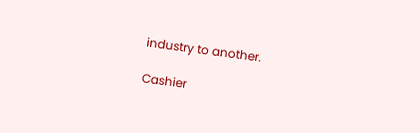industry to another.

Cashier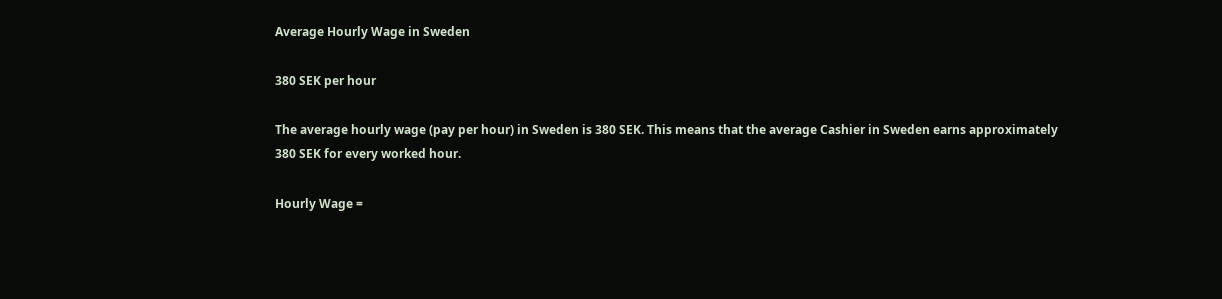Average Hourly Wage in Sweden

380 SEK per hour

The average hourly wage (pay per hour) in Sweden is 380 SEK. This means that the average Cashier in Sweden earns approximately 380 SEK for every worked hour.

Hourly Wage =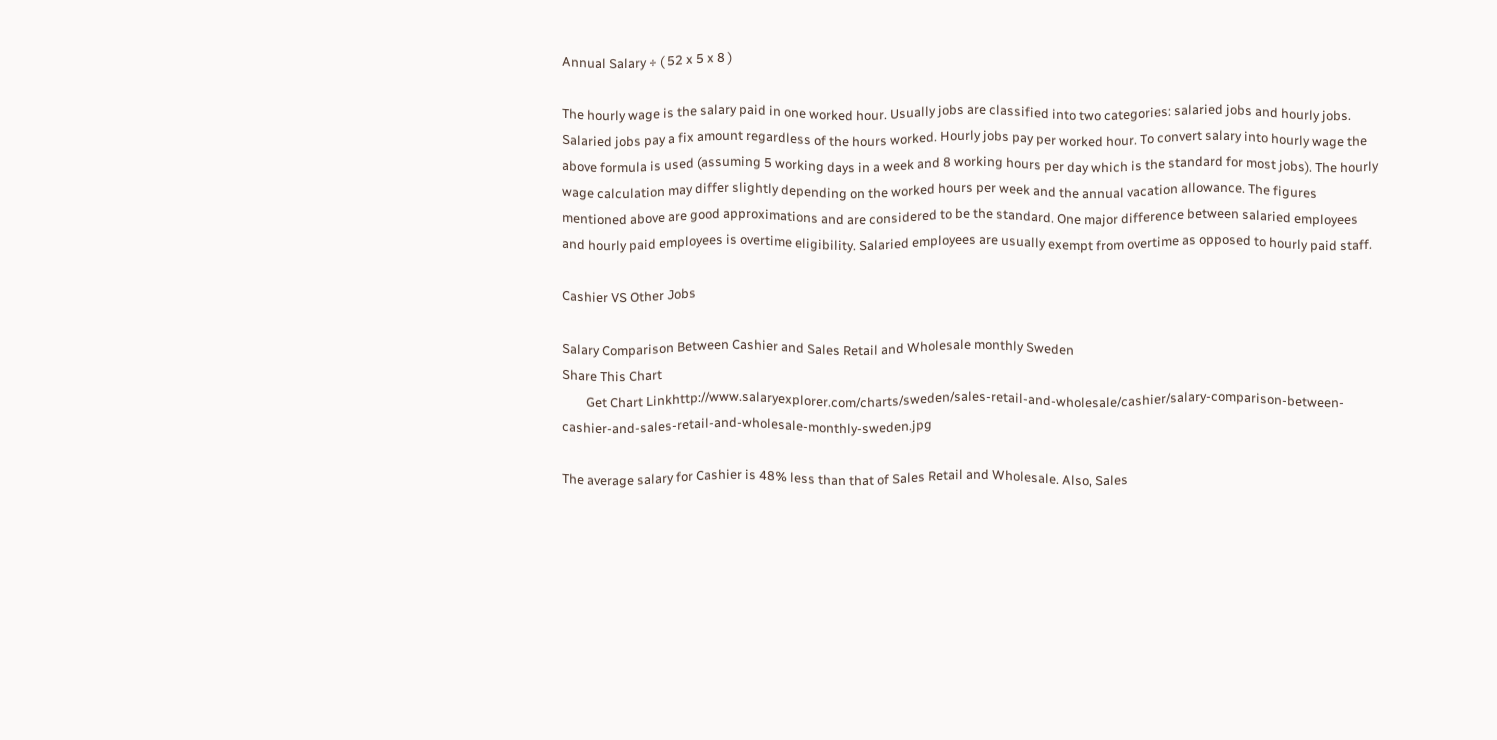Annual Salary ÷ ( 52 x 5 x 8 )

The hourly wage is the salary paid in one worked hour. Usually jobs are classified into two categories: salaried jobs and hourly jobs. Salaried jobs pay a fix amount regardless of the hours worked. Hourly jobs pay per worked hour. To convert salary into hourly wage the above formula is used (assuming 5 working days in a week and 8 working hours per day which is the standard for most jobs). The hourly wage calculation may differ slightly depending on the worked hours per week and the annual vacation allowance. The figures mentioned above are good approximations and are considered to be the standard. One major difference between salaried employees and hourly paid employees is overtime eligibility. Salaried employees are usually exempt from overtime as opposed to hourly paid staff.

Cashier VS Other Jobs

Salary Comparison Between Cashier and Sales Retail and Wholesale monthly Sweden
Share This Chart
        Get Chart Linkhttp://www.salaryexplorer.com/charts/sweden/sales-retail-and-wholesale/cashier/salary-comparison-between-cashier-and-sales-retail-and-wholesale-monthly-sweden.jpg

The average salary for Cashier is 48% less than that of Sales Retail and Wholesale. Also, Sales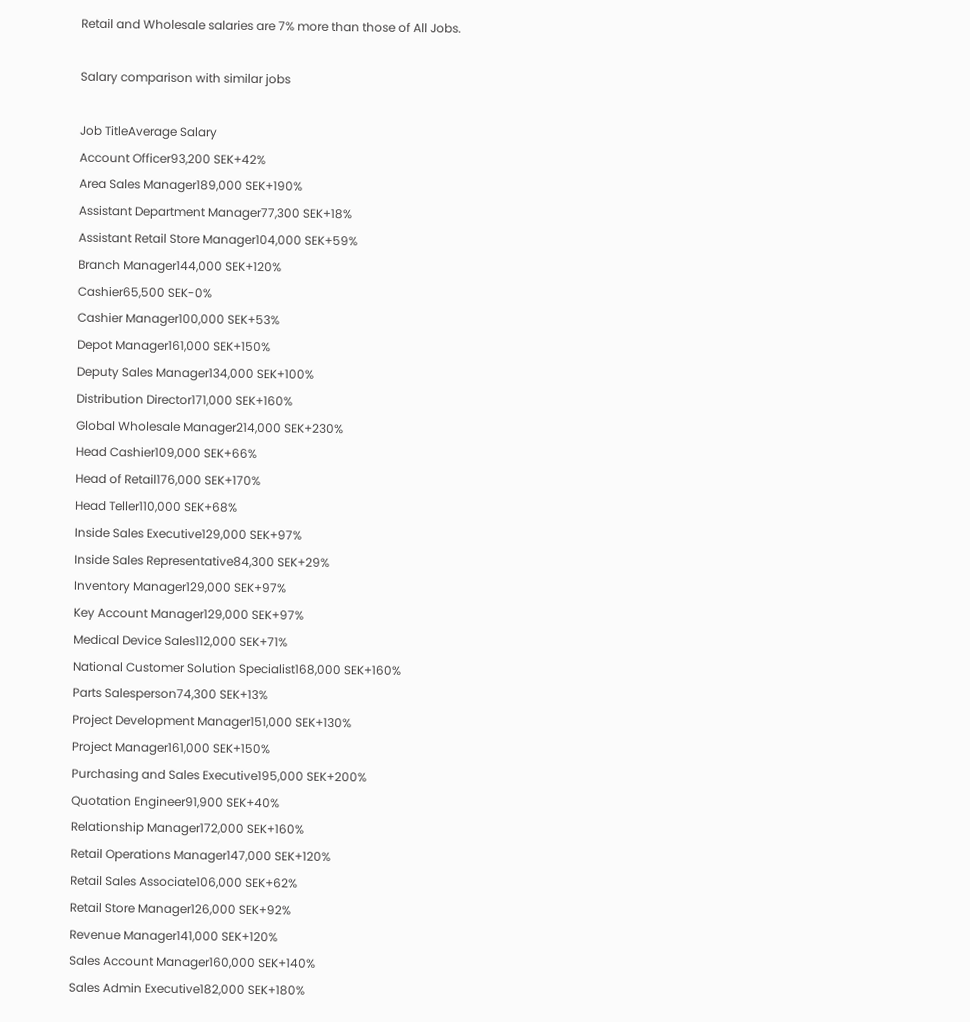Retail and Wholesale salaries are 7% more than those of All Jobs.

Salary comparison with similar jobs

Job TitleAverage Salary
Account Officer93,200 SEK+42%
Area Sales Manager189,000 SEK+190%
Assistant Department Manager77,300 SEK+18%
Assistant Retail Store Manager104,000 SEK+59%
Branch Manager144,000 SEK+120%
Cashier65,500 SEK-0%
Cashier Manager100,000 SEK+53%
Depot Manager161,000 SEK+150%
Deputy Sales Manager134,000 SEK+100%
Distribution Director171,000 SEK+160%
Global Wholesale Manager214,000 SEK+230%
Head Cashier109,000 SEK+66%
Head of Retail176,000 SEK+170%
Head Teller110,000 SEK+68%
Inside Sales Executive129,000 SEK+97%
Inside Sales Representative84,300 SEK+29%
Inventory Manager129,000 SEK+97%
Key Account Manager129,000 SEK+97%
Medical Device Sales112,000 SEK+71%
National Customer Solution Specialist168,000 SEK+160%
Parts Salesperson74,300 SEK+13%
Project Development Manager151,000 SEK+130%
Project Manager161,000 SEK+150%
Purchasing and Sales Executive195,000 SEK+200%
Quotation Engineer91,900 SEK+40%
Relationship Manager172,000 SEK+160%
Retail Operations Manager147,000 SEK+120%
Retail Sales Associate106,000 SEK+62%
Retail Store Manager126,000 SEK+92%
Revenue Manager141,000 SEK+120%
Sales Account Manager160,000 SEK+140%
Sales Admin Executive182,000 SEK+180%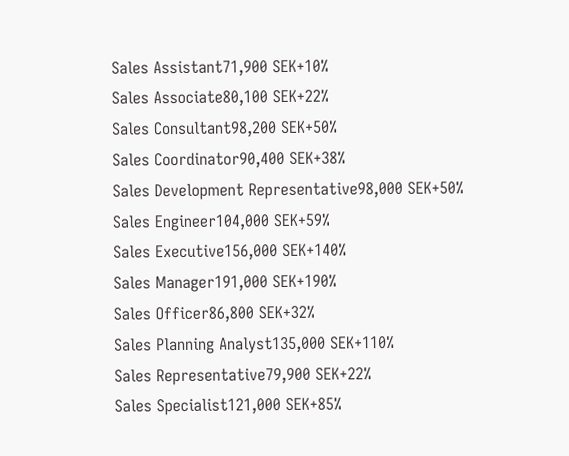Sales Assistant71,900 SEK+10%
Sales Associate80,100 SEK+22%
Sales Consultant98,200 SEK+50%
Sales Coordinator90,400 SEK+38%
Sales Development Representative98,000 SEK+50%
Sales Engineer104,000 SEK+59%
Sales Executive156,000 SEK+140%
Sales Manager191,000 SEK+190%
Sales Officer86,800 SEK+32%
Sales Planning Analyst135,000 SEK+110%
Sales Representative79,900 SEK+22%
Sales Specialist121,000 SEK+85%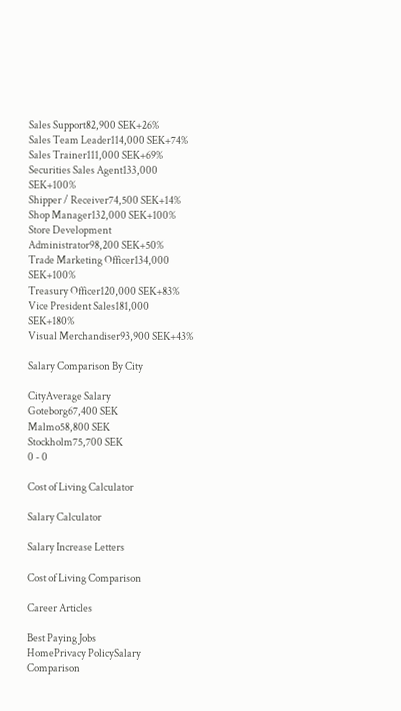Sales Support82,900 SEK+26%
Sales Team Leader114,000 SEK+74%
Sales Trainer111,000 SEK+69%
Securities Sales Agent133,000 SEK+100%
Shipper / Receiver74,500 SEK+14%
Shop Manager132,000 SEK+100%
Store Development Administrator98,200 SEK+50%
Trade Marketing Officer134,000 SEK+100%
Treasury Officer120,000 SEK+83%
Vice President Sales181,000 SEK+180%
Visual Merchandiser93,900 SEK+43%

Salary Comparison By City

CityAverage Salary
Goteborg67,400 SEK
Malmo58,800 SEK
Stockholm75,700 SEK
0 - 0

Cost of Living Calculator

Salary Calculator

Salary Increase Letters

Cost of Living Comparison

Career Articles

Best Paying Jobs
HomePrivacy PolicySalary Comparison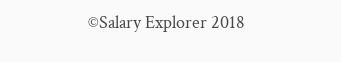©Salary Explorer 2018